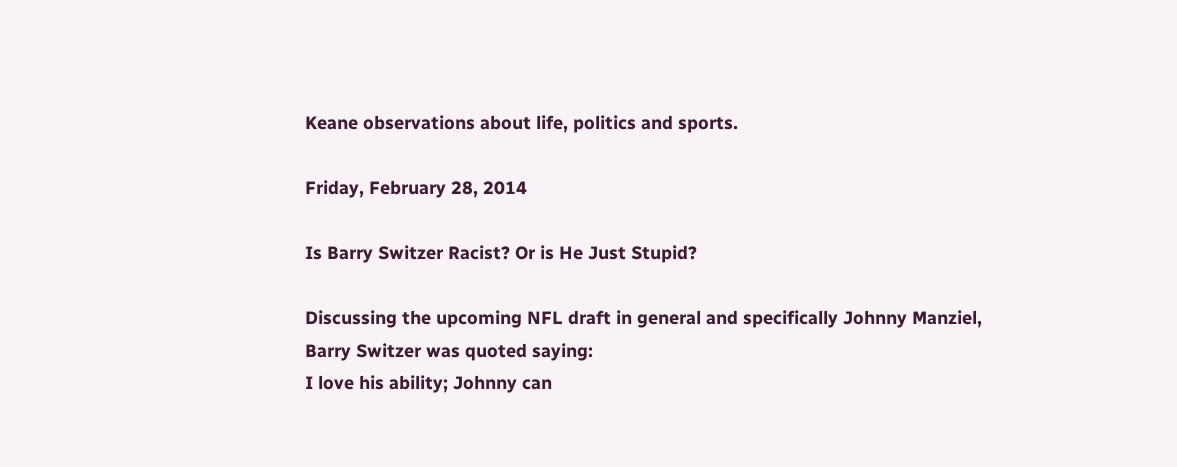Keane observations about life, politics and sports.

Friday, February 28, 2014

Is Barry Switzer Racist? Or is He Just Stupid?

Discussing the upcoming NFL draft in general and specifically Johnny Manziel, Barry Switzer was quoted saying:
I love his ability; Johnny can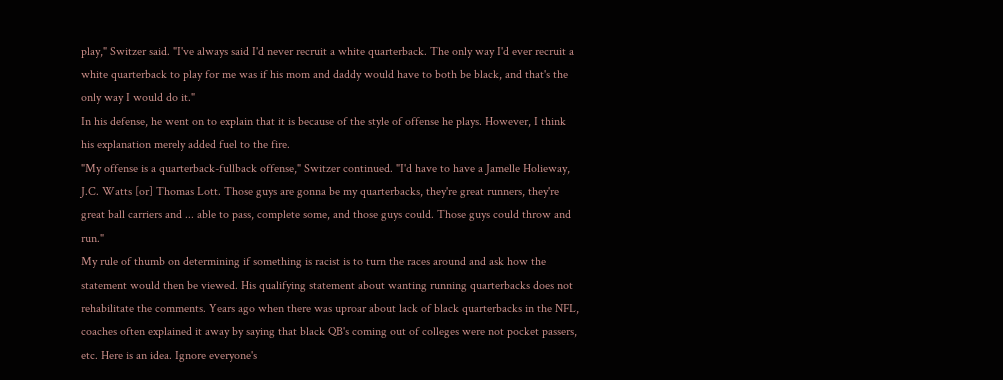play," Switzer said. "I've always said I'd never recruit a white quarterback. The only way I'd ever recruit a white quarterback to play for me was if his mom and daddy would have to both be black, and that's the only way I would do it."
In his defense, he went on to explain that it is because of the style of offense he plays. However, I think his explanation merely added fuel to the fire.
"My offense is a quarterback-fullback offense," Switzer continued. "I'd have to have a Jamelle Holieway, J.C. Watts [or] Thomas Lott. Those guys are gonna be my quarterbacks, they're great runners, they're great ball carriers and ... able to pass, complete some, and those guys could. Those guys could throw and run."
My rule of thumb on determining if something is racist is to turn the races around and ask how the statement would then be viewed. His qualifying statement about wanting running quarterbacks does not rehabilitate the comments. Years ago when there was uproar about lack of black quarterbacks in the NFL, coaches often explained it away by saying that black QB's coming out of colleges were not pocket passers, etc. Here is an idea. Ignore everyone's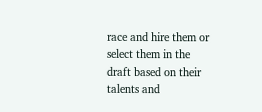race and hire them or select them in the draft based on their talents and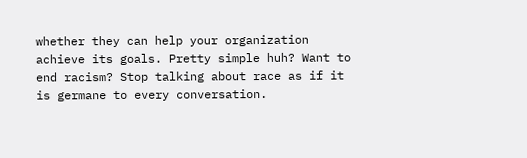whether they can help your organization achieve its goals. Pretty simple huh? Want to end racism? Stop talking about race as if it is germane to every conversation.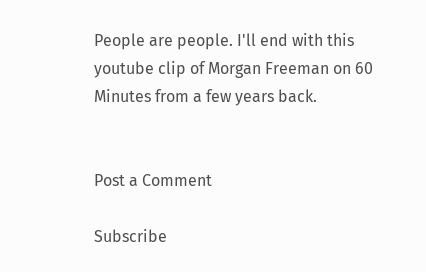People are people. I'll end with this youtube clip of Morgan Freeman on 60 Minutes from a few years back.


Post a Comment

Subscribe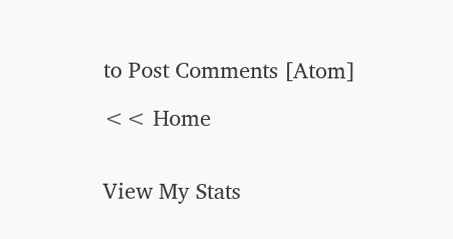to Post Comments [Atom]

<< Home


View My Stats